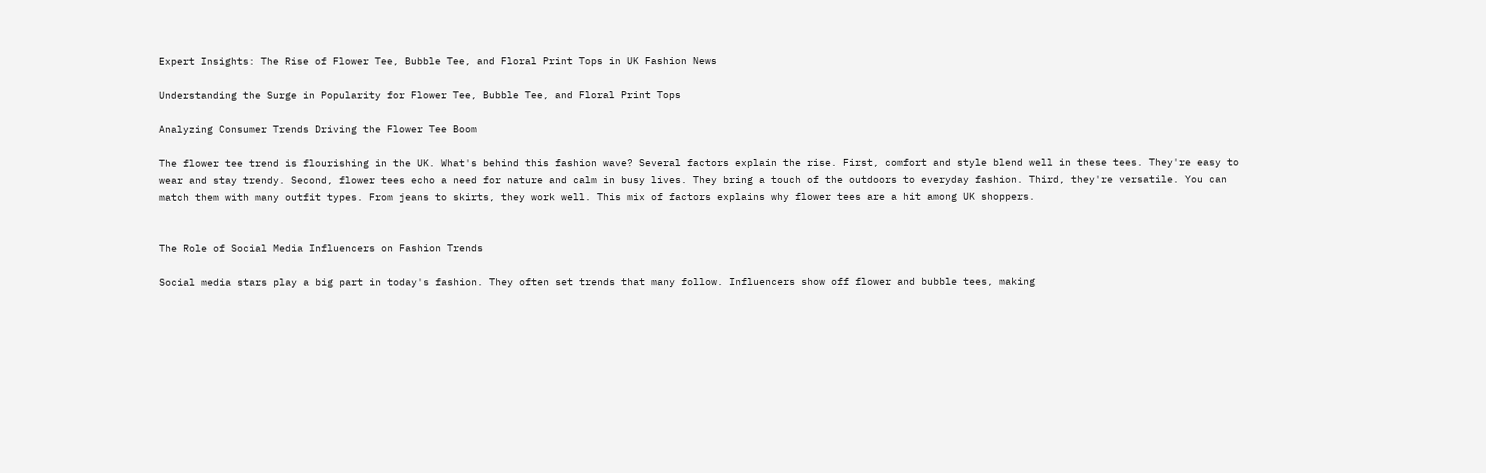Expert Insights: The Rise of Flower Tee, Bubble Tee, and Floral Print Tops in UK Fashion News

Understanding the Surge in Popularity for Flower Tee, Bubble Tee, and Floral Print Tops

Analyzing Consumer Trends Driving the Flower Tee Boom

The flower tee trend is flourishing in the UK. What's behind this fashion wave? Several factors explain the rise. First, comfort and style blend well in these tees. They're easy to wear and stay trendy. Second, flower tees echo a need for nature and calm in busy lives. They bring a touch of the outdoors to everyday fashion. Third, they're versatile. You can match them with many outfit types. From jeans to skirts, they work well. This mix of factors explains why flower tees are a hit among UK shoppers.


The Role of Social Media Influencers on Fashion Trends

Social media stars play a big part in today's fashion. They often set trends that many follow. Influencers show off flower and bubble tees, making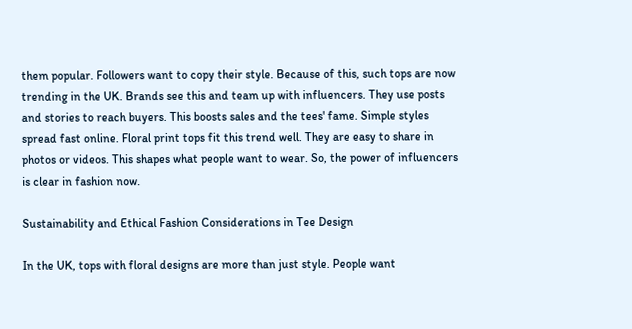them popular. Followers want to copy their style. Because of this, such tops are now trending in the UK. Brands see this and team up with influencers. They use posts and stories to reach buyers. This boosts sales and the tees' fame. Simple styles spread fast online. Floral print tops fit this trend well. They are easy to share in photos or videos. This shapes what people want to wear. So, the power of influencers is clear in fashion now.

Sustainability and Ethical Fashion Considerations in Tee Design

In the UK, tops with floral designs are more than just style. People want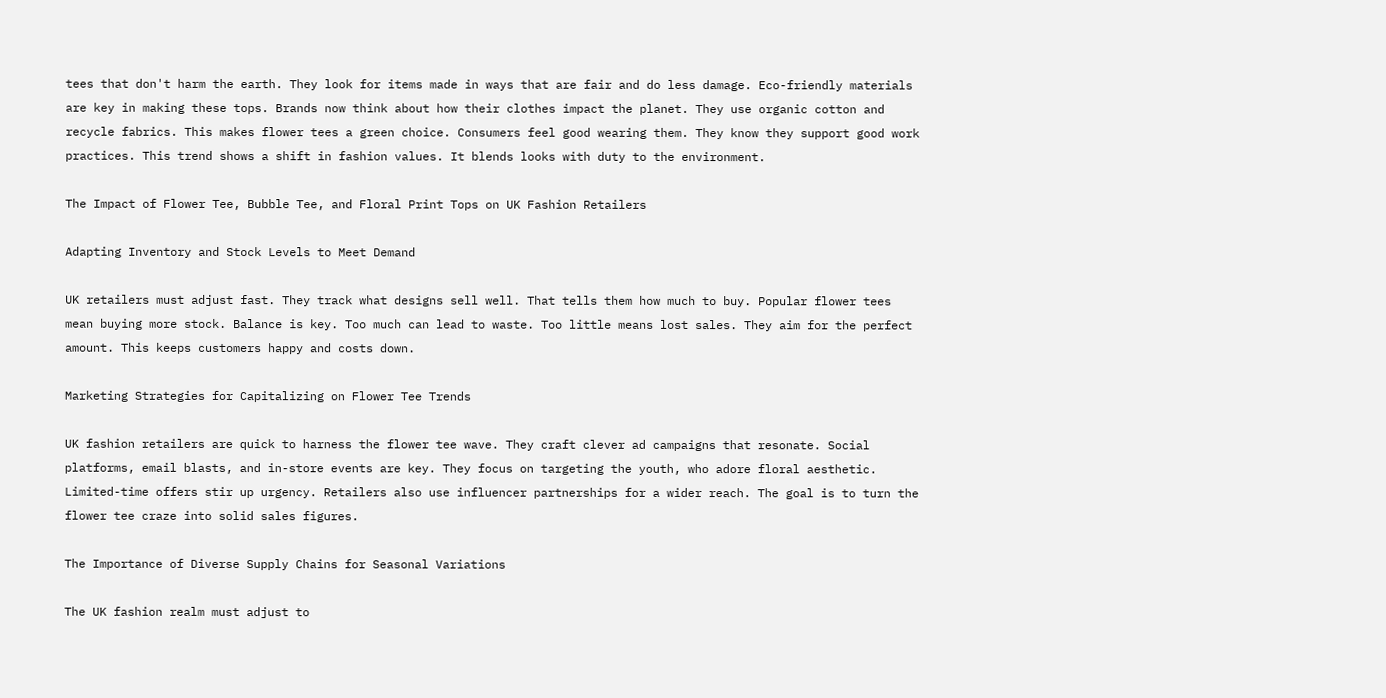tees that don't harm the earth. They look for items made in ways that are fair and do less damage. Eco-friendly materials are key in making these tops. Brands now think about how their clothes impact the planet. They use organic cotton and recycle fabrics. This makes flower tees a green choice. Consumers feel good wearing them. They know they support good work practices. This trend shows a shift in fashion values. It blends looks with duty to the environment.

The Impact of Flower Tee, Bubble Tee, and Floral Print Tops on UK Fashion Retailers

Adapting Inventory and Stock Levels to Meet Demand

UK retailers must adjust fast. They track what designs sell well. That tells them how much to buy. Popular flower tees mean buying more stock. Balance is key. Too much can lead to waste. Too little means lost sales. They aim for the perfect amount. This keeps customers happy and costs down.

Marketing Strategies for Capitalizing on Flower Tee Trends

UK fashion retailers are quick to harness the flower tee wave. They craft clever ad campaigns that resonate. Social platforms, email blasts, and in-store events are key. They focus on targeting the youth, who adore floral aesthetic. Limited-time offers stir up urgency. Retailers also use influencer partnerships for a wider reach. The goal is to turn the flower tee craze into solid sales figures.

The Importance of Diverse Supply Chains for Seasonal Variations

The UK fashion realm must adjust to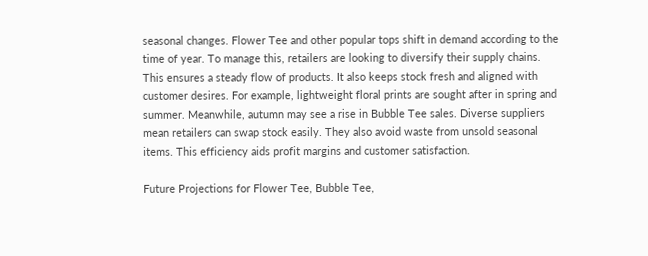seasonal changes. Flower Tee and other popular tops shift in demand according to the time of year. To manage this, retailers are looking to diversify their supply chains. This ensures a steady flow of products. It also keeps stock fresh and aligned with customer desires. For example, lightweight floral prints are sought after in spring and summer. Meanwhile, autumn may see a rise in Bubble Tee sales. Diverse suppliers mean retailers can swap stock easily. They also avoid waste from unsold seasonal items. This efficiency aids profit margins and customer satisfaction.

Future Projections for Flower Tee, Bubble Tee,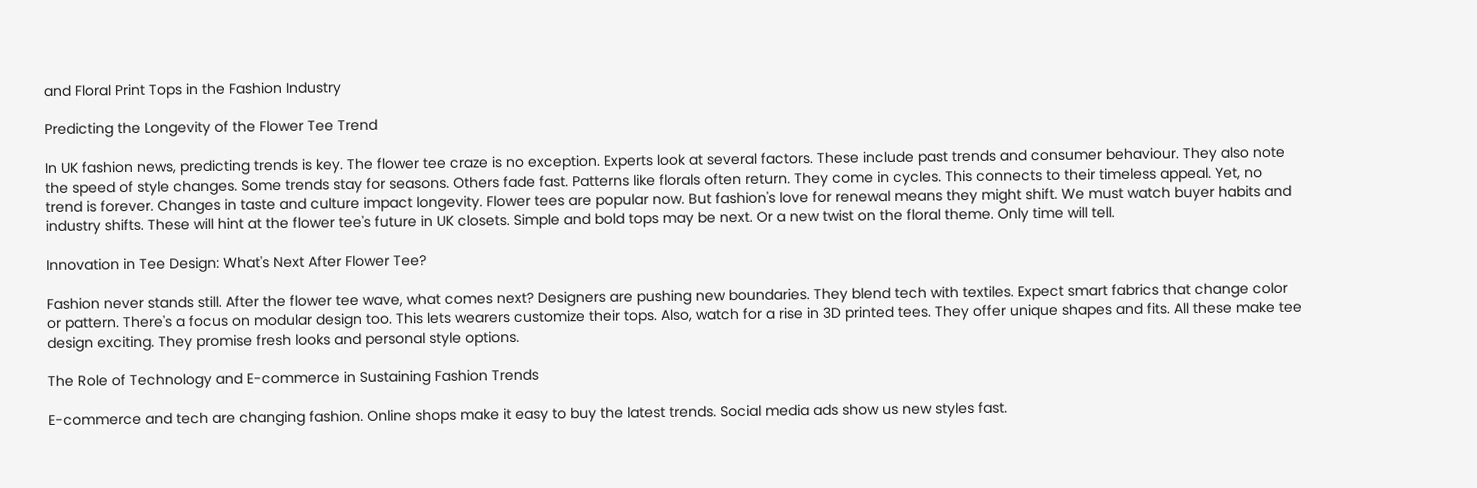and Floral Print Tops in the Fashion Industry

Predicting the Longevity of the Flower Tee Trend

In UK fashion news, predicting trends is key. The flower tee craze is no exception. Experts look at several factors. These include past trends and consumer behaviour. They also note the speed of style changes. Some trends stay for seasons. Others fade fast. Patterns like florals often return. They come in cycles. This connects to their timeless appeal. Yet, no trend is forever. Changes in taste and culture impact longevity. Flower tees are popular now. But fashion's love for renewal means they might shift. We must watch buyer habits and industry shifts. These will hint at the flower tee's future in UK closets. Simple and bold tops may be next. Or a new twist on the floral theme. Only time will tell.

Innovation in Tee Design: What's Next After Flower Tee?

Fashion never stands still. After the flower tee wave, what comes next? Designers are pushing new boundaries. They blend tech with textiles. Expect smart fabrics that change color or pattern. There's a focus on modular design too. This lets wearers customize their tops. Also, watch for a rise in 3D printed tees. They offer unique shapes and fits. All these make tee design exciting. They promise fresh looks and personal style options.

The Role of Technology and E-commerce in Sustaining Fashion Trends

E-commerce and tech are changing fashion. Online shops make it easy to buy the latest trends. Social media ads show us new styles fast.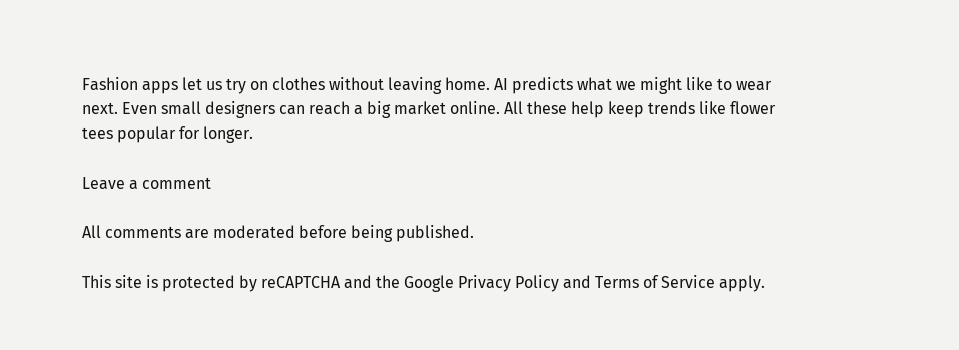Fashion apps let us try on clothes without leaving home. AI predicts what we might like to wear next. Even small designers can reach a big market online. All these help keep trends like flower tees popular for longer.

Leave a comment

All comments are moderated before being published.

This site is protected by reCAPTCHA and the Google Privacy Policy and Terms of Service apply.